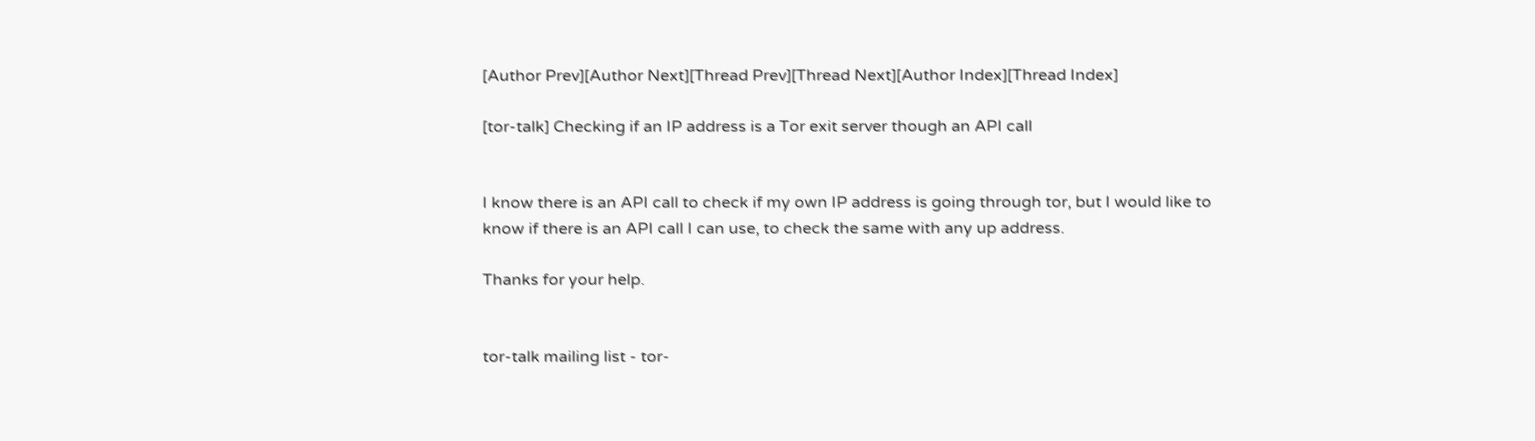[Author Prev][Author Next][Thread Prev][Thread Next][Author Index][Thread Index]

[tor-talk] Checking if an IP address is a Tor exit server though an API call


I know there is an API call to check if my own IP address is going through tor, but I would like to know if there is an API call I can use, to check the same with any up address.

Thanks for your help.


tor-talk mailing list - tor-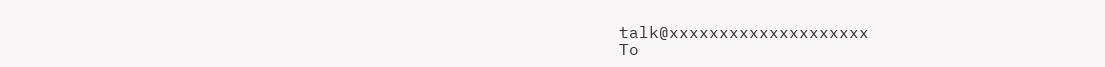talk@xxxxxxxxxxxxxxxxxxxx
To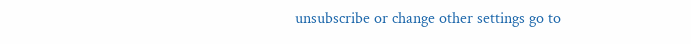unsubscribe or change other settings go to